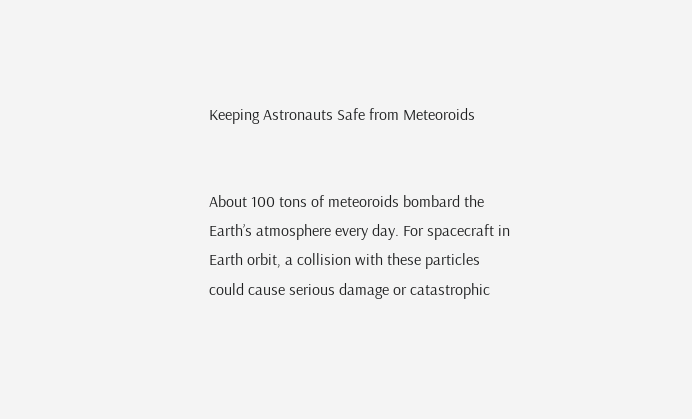Keeping Astronauts Safe from Meteoroids


About 100 tons of meteoroids bombard the Earth’s atmosphere every day. For spacecraft in Earth orbit, a collision with these particles could cause serious damage or catastrophic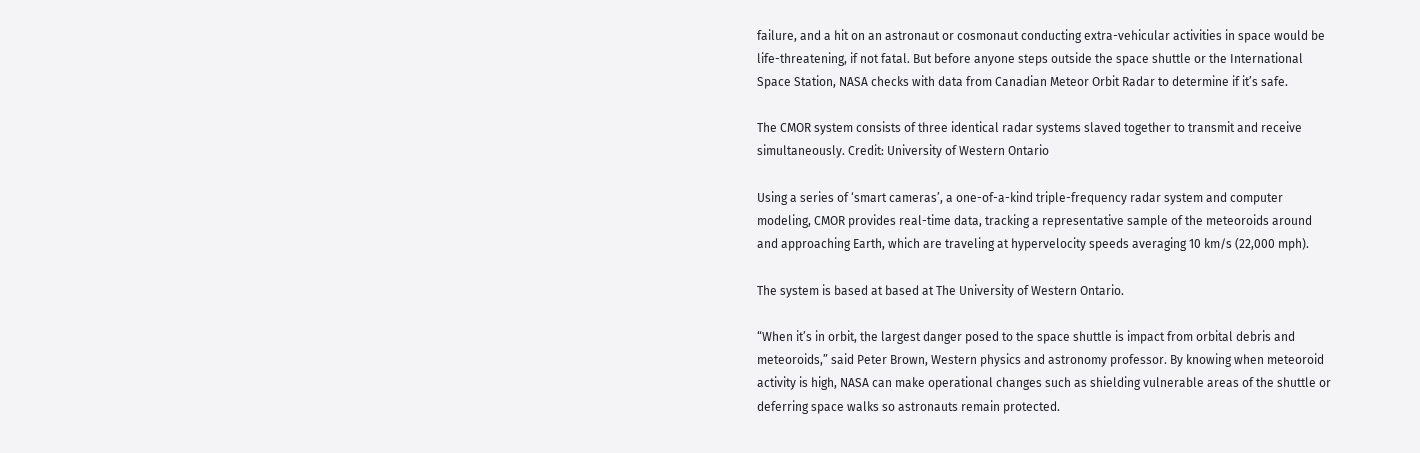failure, and a hit on an astronaut or cosmonaut conducting extra-vehicular activities in space would be life-threatening, if not fatal. But before anyone steps outside the space shuttle or the International Space Station, NASA checks with data from Canadian Meteor Orbit Radar to determine if it’s safe.

The CMOR system consists of three identical radar systems slaved together to transmit and receive simultaneously. Credit: University of Western Ontario

Using a series of ‘smart cameras’, a one-of-a-kind triple-frequency radar system and computer modeling, CMOR provides real-time data, tracking a representative sample of the meteoroids around and approaching Earth, which are traveling at hypervelocity speeds averaging 10 km/s (22,000 mph).

The system is based at based at The University of Western Ontario.

“When it’s in orbit, the largest danger posed to the space shuttle is impact from orbital debris and meteoroids,” said Peter Brown, Western physics and astronomy professor. By knowing when meteoroid activity is high, NASA can make operational changes such as shielding vulnerable areas of the shuttle or deferring space walks so astronauts remain protected.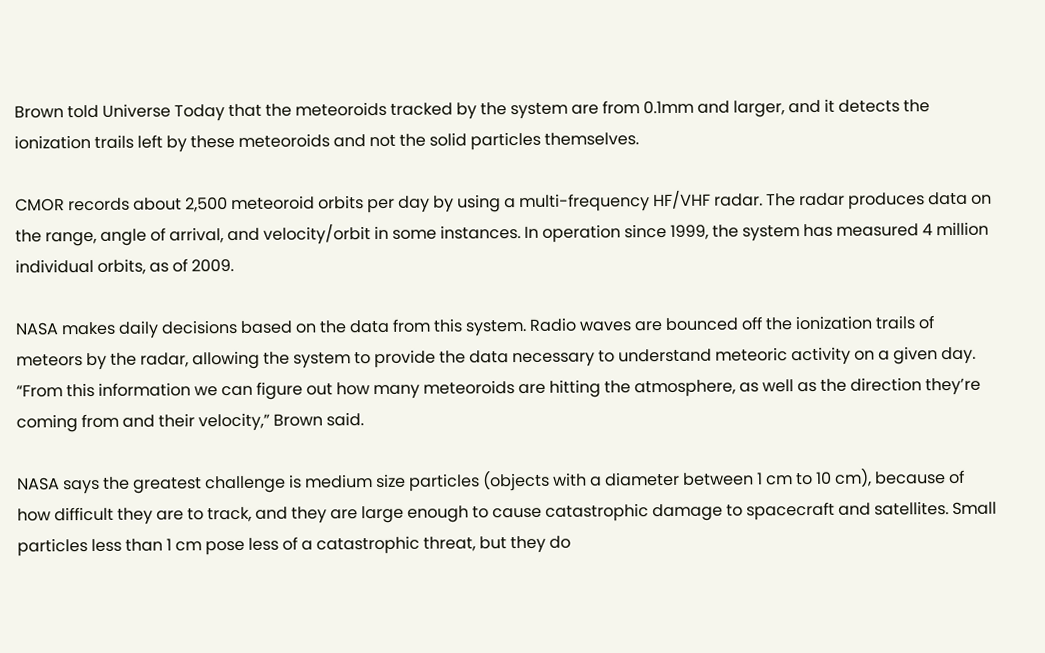Brown told Universe Today that the meteoroids tracked by the system are from 0.1mm and larger, and it detects the ionization trails left by these meteoroids and not the solid particles themselves.

CMOR records about 2,500 meteoroid orbits per day by using a multi-frequency HF/VHF radar. The radar produces data on the range, angle of arrival, and velocity/orbit in some instances. In operation since 1999, the system has measured 4 million individual orbits, as of 2009.

NASA makes daily decisions based on the data from this system. Radio waves are bounced off the ionization trails of meteors by the radar, allowing the system to provide the data necessary to understand meteoric activity on a given day. “From this information we can figure out how many meteoroids are hitting the atmosphere, as well as the direction they’re coming from and their velocity,” Brown said.

NASA says the greatest challenge is medium size particles (objects with a diameter between 1 cm to 10 cm), because of how difficult they are to track, and they are large enough to cause catastrophic damage to spacecraft and satellites. Small particles less than 1 cm pose less of a catastrophic threat, but they do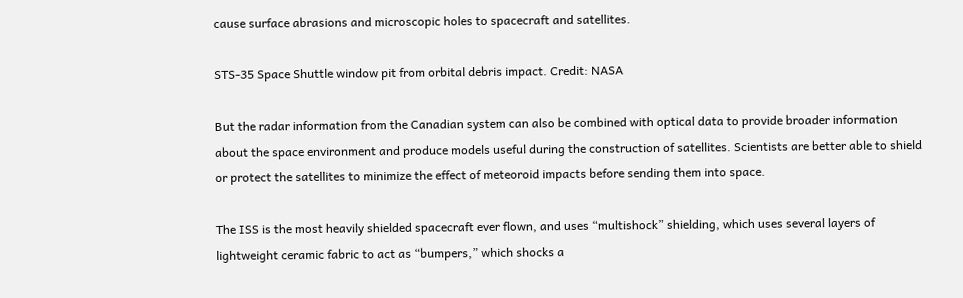cause surface abrasions and microscopic holes to spacecraft and satellites.

STS-35 Space Shuttle window pit from orbital debris impact. Credit: NASA

But the radar information from the Canadian system can also be combined with optical data to provide broader information about the space environment and produce models useful during the construction of satellites. Scientists are better able to shield or protect the satellites to minimize the effect of meteoroid impacts before sending them into space.

The ISS is the most heavily shielded spacecraft ever flown, and uses “multishock” shielding, which uses several layers of lightweight ceramic fabric to act as “bumpers,” which shocks a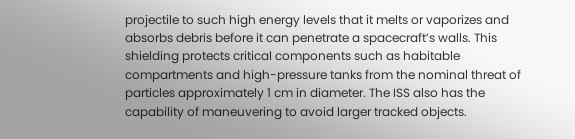projectile to such high energy levels that it melts or vaporizes and absorbs debris before it can penetrate a spacecraft’s walls. This shielding protects critical components such as habitable compartments and high-pressure tanks from the nominal threat of particles approximately 1 cm in diameter. The ISS also has the capability of maneuvering to avoid larger tracked objects.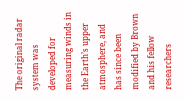The original radar system was developed for measuring winds in the Earth’s upper atmosphere, and has since been modified by Brown and his fellow researchers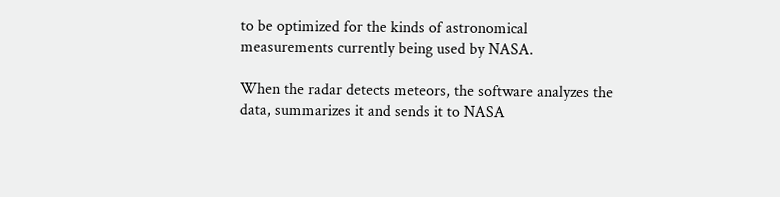to be optimized for the kinds of astronomical measurements currently being used by NASA.

When the radar detects meteors, the software analyzes the data, summarizes it and sends it to NASA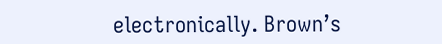electronically. Brown’s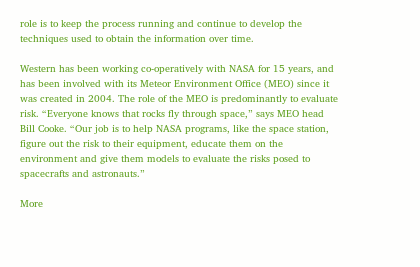role is to keep the process running and continue to develop the techniques used to obtain the information over time.

Western has been working co-operatively with NASA for 15 years, and has been involved with its Meteor Environment Office (MEO) since it was created in 2004. The role of the MEO is predominantly to evaluate risk. “Everyone knows that rocks fly through space,” says MEO head Bill Cooke. “Our job is to help NASA programs, like the space station, figure out the risk to their equipment, educate them on the environment and give them models to evaluate the risks posed to spacecrafts and astronauts.”

More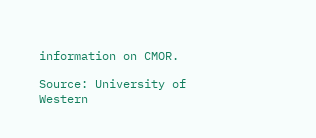information on CMOR.

Source: University of Western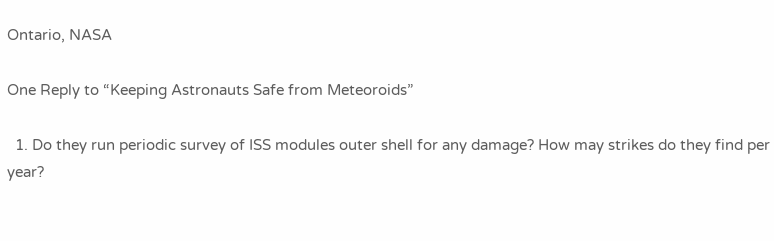Ontario, NASA

One Reply to “Keeping Astronauts Safe from Meteoroids”

  1. Do they run periodic survey of ISS modules outer shell for any damage? How may strikes do they find per year?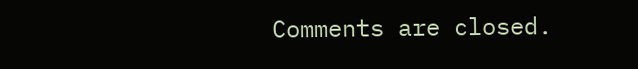Comments are closed.